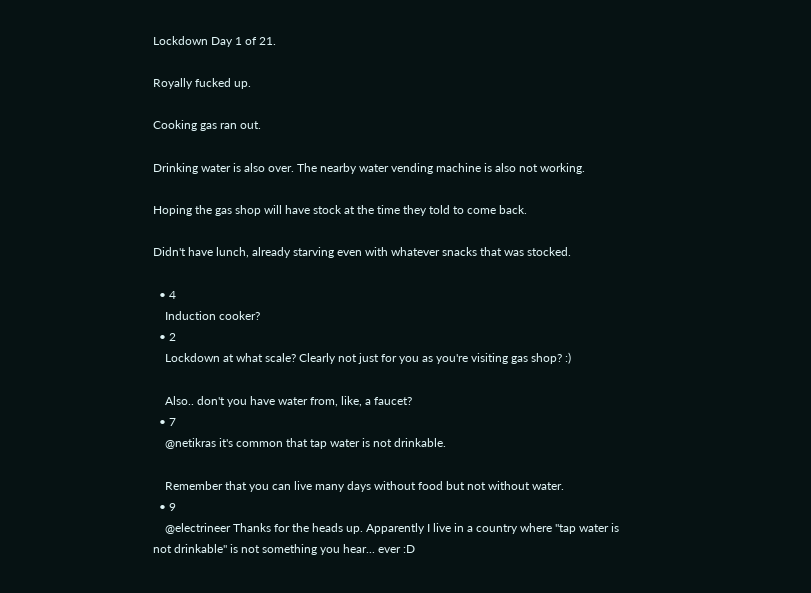Lockdown Day 1 of 21.

Royally fucked up.

Cooking gas ran out.

Drinking water is also over. The nearby water vending machine is also not working.

Hoping the gas shop will have stock at the time they told to come back.

Didn't have lunch, already starving even with whatever snacks that was stocked.

  • 4
    Induction cooker?
  • 2
    Lockdown at what scale? Clearly not just for you as you're visiting gas shop? :)

    Also.. don't you have water from, like, a faucet?
  • 7
    @netikras it's common that tap water is not drinkable.

    Remember that you can live many days without food but not without water.
  • 9
    @electrineer Thanks for the heads up. Apparently I live in a country where "tap water is not drinkable" is not something you hear... ever :D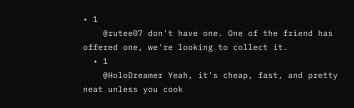• 1
    @rutee07 don't have one. One of the friend has offered one, we're looking to collect it.
  • 1
    @HoloDreamer Yeah, it's cheap, fast, and pretty neat unless you cook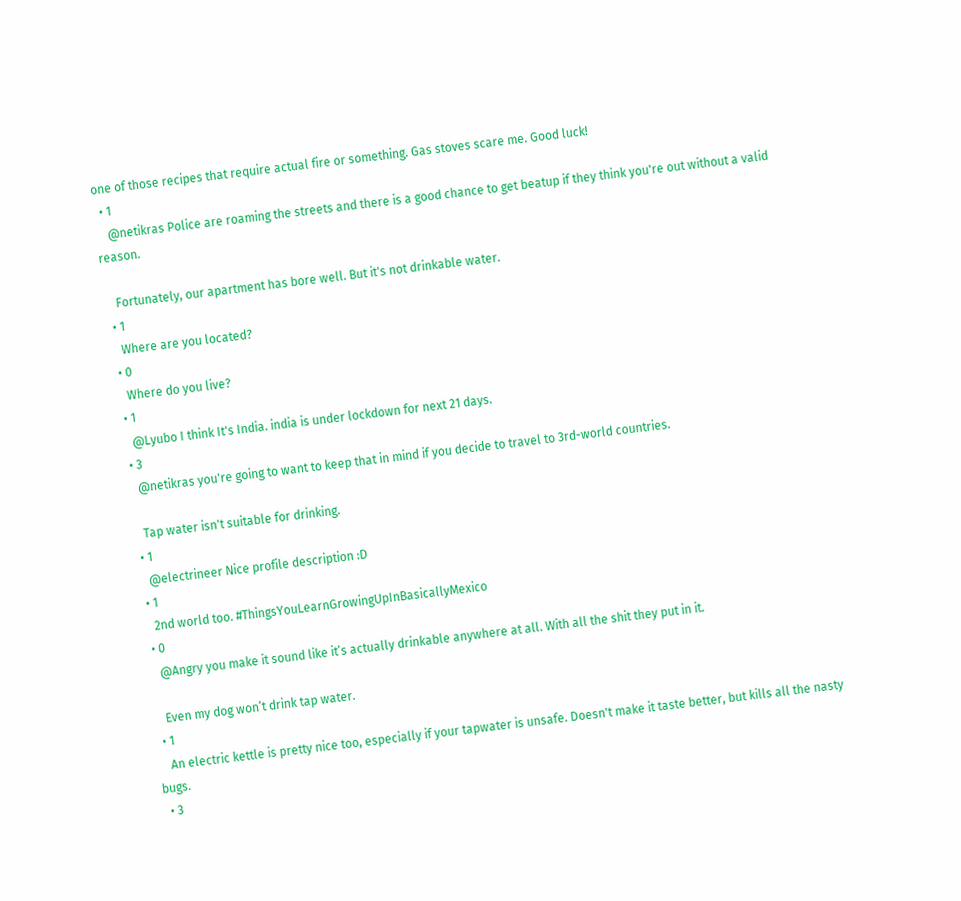one of those recipes that require actual fire or something. Gas stoves scare me. Good luck!
  • 1
    @netikras Police are roaming the streets and there is a good chance to get beatup if they think you're out without a valid reason.

    Fortunately, our apartment has bore well. But it's not drinkable water.
  • 1
    Where are you located?
  • 0
    Where do you live?
  • 1
    @Lyubo I think It's India. india is under lockdown for next 21 days.
  • 3
    @netikras you're going to want to keep that in mind if you decide to travel to 3rd-world countries.

    Tap water isn't suitable for drinking.
  • 1
    @electrineer Nice profile description :D
  • 1
    2nd world too. #ThingsYouLearnGrowingUpInBasicallyMexico
  • 0
    @Angry you make it sound like it’s actually drinkable anywhere at all. With all the shit they put in it.

    Even my dog won’t drink tap water.
  • 1
    An electric kettle is pretty nice too, especially if your tapwater is unsafe. Doesn't make it taste better, but kills all the nasty bugs.
  • 3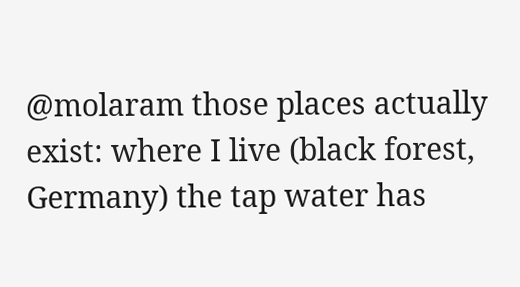@molaram those places actually exist: where I live (black forest, Germany) the tap water has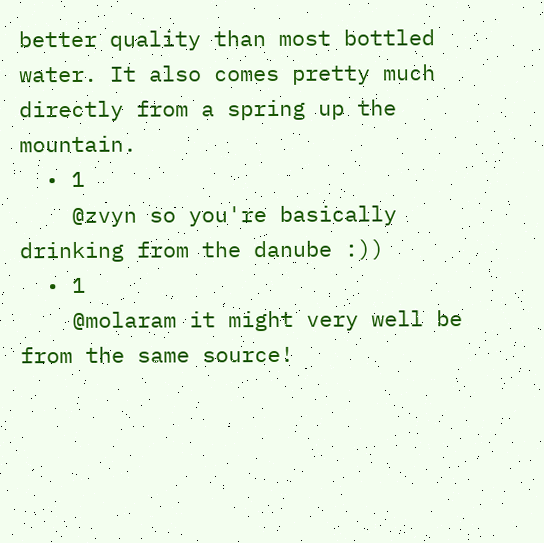better quality than most bottled water. It also comes pretty much directly from a spring up the mountain.
  • 1
    @zvyn so you're basically drinking from the danube :))
  • 1
    @molaram it might very well be from the same source!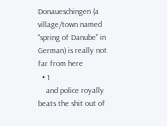Donaueschingen (a village/town named "spring of Danube" in German) is really not far from here
  • 1
    and police royally beats the shit out of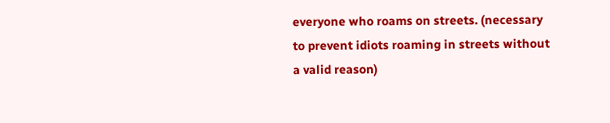everyone who roams on streets. (necessary to prevent idiots roaming in streets without a valid reason)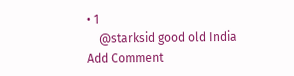• 1
    @starksid good old India
Add Comment